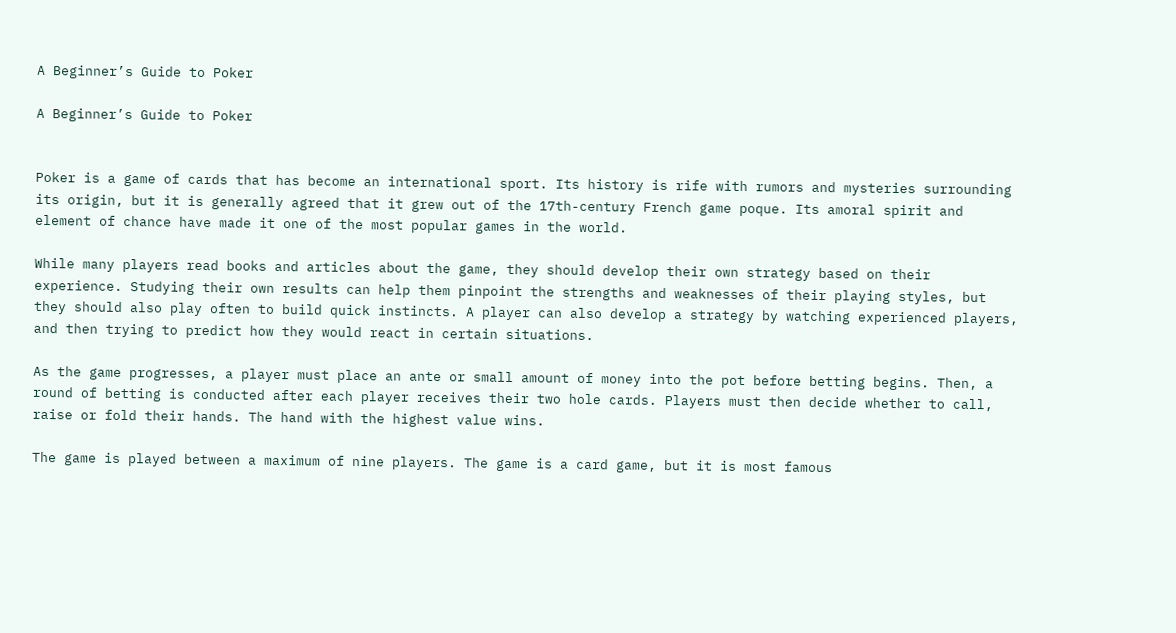A Beginner’s Guide to Poker

A Beginner’s Guide to Poker


Poker is a game of cards that has become an international sport. Its history is rife with rumors and mysteries surrounding its origin, but it is generally agreed that it grew out of the 17th-century French game poque. Its amoral spirit and element of chance have made it one of the most popular games in the world.

While many players read books and articles about the game, they should develop their own strategy based on their experience. Studying their own results can help them pinpoint the strengths and weaknesses of their playing styles, but they should also play often to build quick instincts. A player can also develop a strategy by watching experienced players, and then trying to predict how they would react in certain situations.

As the game progresses, a player must place an ante or small amount of money into the pot before betting begins. Then, a round of betting is conducted after each player receives their two hole cards. Players must then decide whether to call, raise or fold their hands. The hand with the highest value wins.

The game is played between a maximum of nine players. The game is a card game, but it is most famous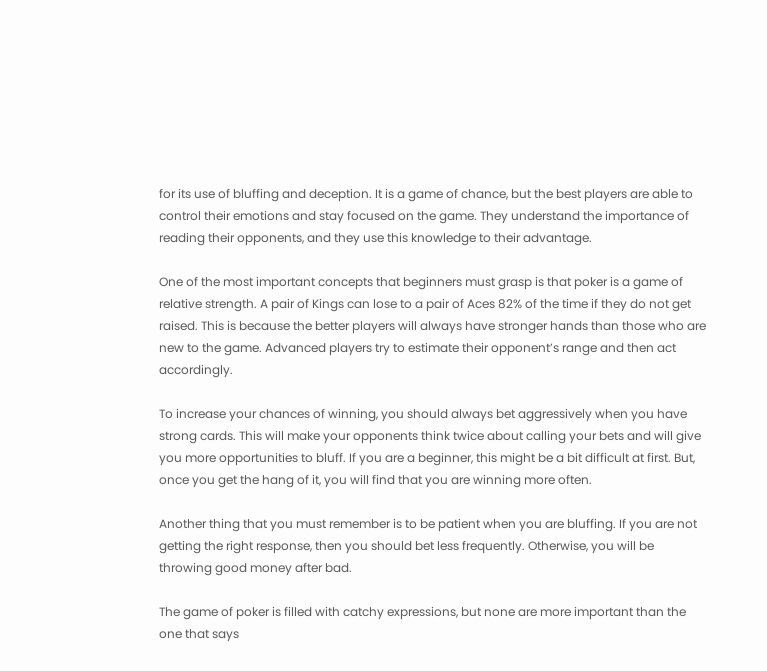for its use of bluffing and deception. It is a game of chance, but the best players are able to control their emotions and stay focused on the game. They understand the importance of reading their opponents, and they use this knowledge to their advantage.

One of the most important concepts that beginners must grasp is that poker is a game of relative strength. A pair of Kings can lose to a pair of Aces 82% of the time if they do not get raised. This is because the better players will always have stronger hands than those who are new to the game. Advanced players try to estimate their opponent’s range and then act accordingly.

To increase your chances of winning, you should always bet aggressively when you have strong cards. This will make your opponents think twice about calling your bets and will give you more opportunities to bluff. If you are a beginner, this might be a bit difficult at first. But, once you get the hang of it, you will find that you are winning more often.

Another thing that you must remember is to be patient when you are bluffing. If you are not getting the right response, then you should bet less frequently. Otherwise, you will be throwing good money after bad.

The game of poker is filled with catchy expressions, but none are more important than the one that says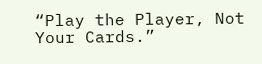“Play the Player, Not Your Cards.”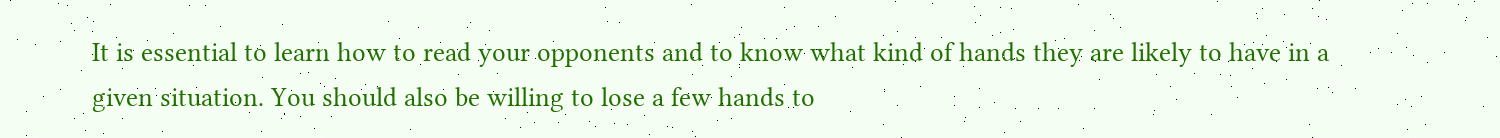It is essential to learn how to read your opponents and to know what kind of hands they are likely to have in a given situation. You should also be willing to lose a few hands to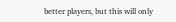better players, but this will only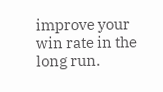improve your win rate in the long run.